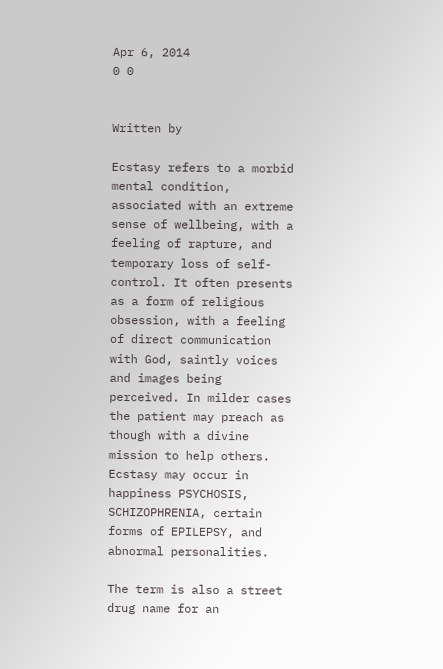Apr 6, 2014
0 0


Written by

Ecstasy refers to a morbid mental condition, associated with an extreme sense of wellbeing, with a feeling of rapture, and temporary loss of self-control. It often presents as a form of religious obsession, with a feeling of direct communication with God, saintly voices and images being perceived. In milder cases the patient may preach as though with a divine mission to help others. Ecstasy may occur in happiness PSYCHOSIS, SCHIZOPHRENIA, certain forms of EPILEPSY, and abnormal personalities.

The term is also a street drug name for an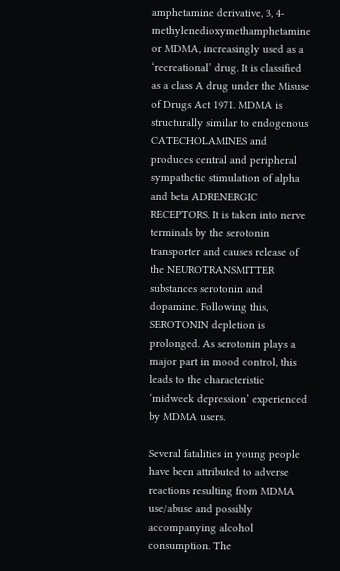amphetamine derivative, 3, 4-methylenedioxymethamphetamine or MDMA, increasingly used as a ‘recreational’ drug. It is classified as a class A drug under the Misuse of Drugs Act 1971. MDMA is structurally similar to endogenous CATECHOLAMINES and produces central and peripheral sympathetic stimulation of alpha and beta ADRENERGIC RECEPTORS. It is taken into nerve terminals by the serotonin transporter and causes release of the NEUROTRANSMITTER substances serotonin and dopamine. Following this, SEROTONIN depletion is prolonged. As serotonin plays a major part in mood control, this leads to the characteristic ‘midweek depression’ experienced by MDMA users.

Several fatalities in young people have been attributed to adverse reactions resulting from MDMA use/abuse and possibly accompanying alcohol consumption. The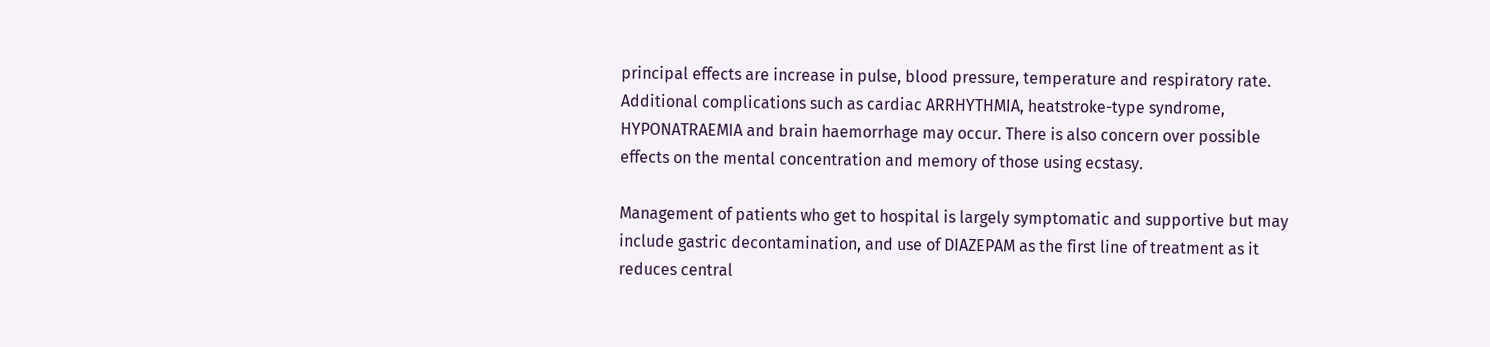principal effects are increase in pulse, blood pressure, temperature and respiratory rate. Additional complications such as cardiac ARRHYTHMIA, heatstroke-type syndrome, HYPONATRAEMIA and brain haemorrhage may occur. There is also concern over possible effects on the mental concentration and memory of those using ecstasy.

Management of patients who get to hospital is largely symptomatic and supportive but may include gastric decontamination, and use of DIAZEPAM as the first line of treatment as it reduces central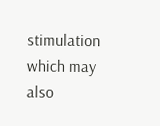stimulation which may also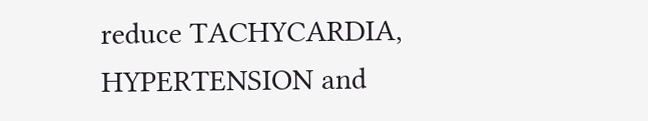reduce TACHYCARDIA, HYPERTENSION and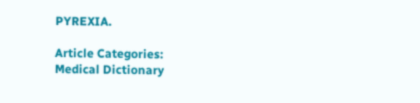PYREXIA.

Article Categories:
Medical Dictionary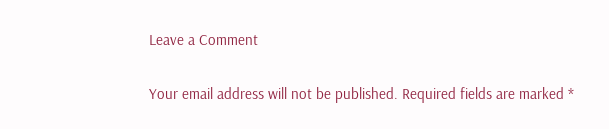Leave a Comment

Your email address will not be published. Required fields are marked *